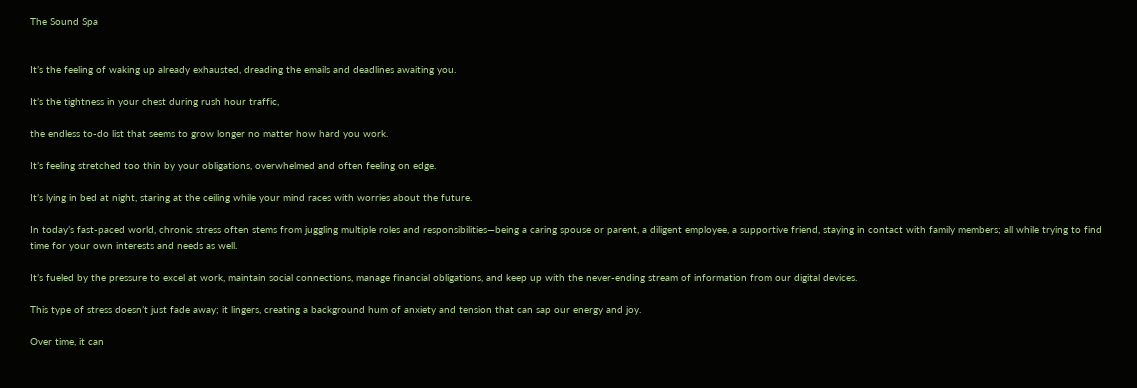The Sound Spa


It’s the feeling of waking up already exhausted, dreading the emails and deadlines awaiting you.

It’s the tightness in your chest during rush hour traffic,

the endless to-do list that seems to grow longer no matter how hard you work.

It’s feeling stretched too thin by your obligations, overwhelmed and often feeling on edge.

It’s lying in bed at night, staring at the ceiling while your mind races with worries about the future.

In today’s fast-paced world, chronic stress often stems from juggling multiple roles and responsibilities—being a caring spouse or parent, a diligent employee, a supportive friend, staying in contact with family members; all while trying to find time for your own interests and needs as well.

It’s fueled by the pressure to excel at work, maintain social connections, manage financial obligations, and keep up with the never-ending stream of information from our digital devices.

This type of stress doesn’t just fade away; it lingers, creating a background hum of anxiety and tension that can sap our energy and joy.

Over time, it can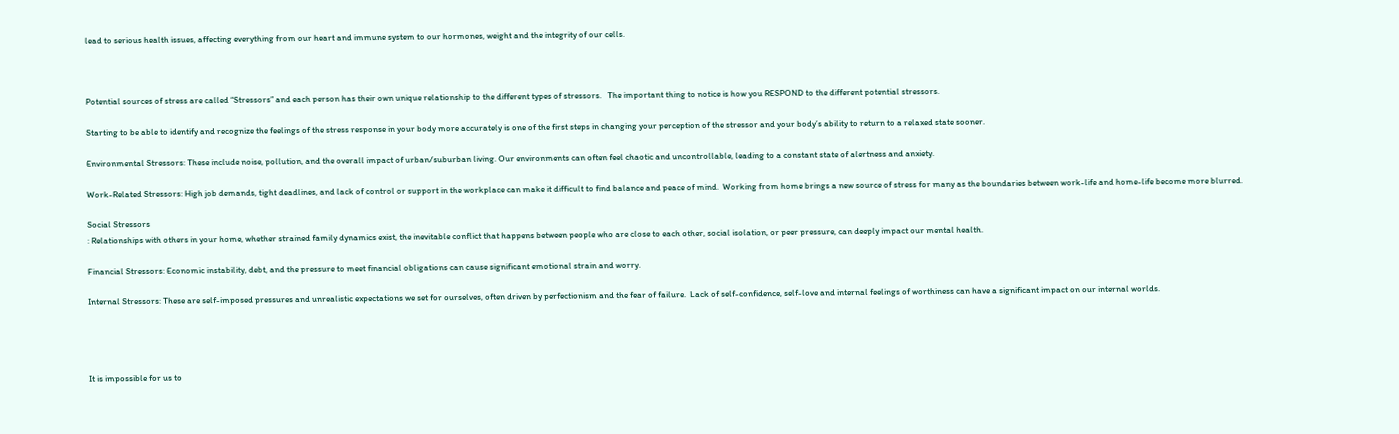lead to serious health issues, affecting everything from our heart and immune system to our hormones, weight and the integrity of our cells.



Potential sources of stress are called “Stressors” and each person has their own unique relationship to the different types of stressors.   The important thing to notice is how you RESPOND to the different potential stressors.

Starting to be able to identify and recognize the feelings of the stress response in your body more accurately is one of the first steps in changing your perception of the stressor and your body’s ability to return to a relaxed state sooner.

Environmental Stressors: These include noise, pollution, and the overall impact of urban/suburban living. Our environments can often feel chaotic and uncontrollable, leading to a constant state of alertness and anxiety.

Work-Related Stressors: High job demands, tight deadlines, and lack of control or support in the workplace can make it difficult to find balance and peace of mind.  Working from home brings a new source of stress for many as the boundaries between work-life and home-life become more blurred.

Social Stressors
: Relationships with others in your home, whether strained family dynamics exist, the inevitable conflict that happens between people who are close to each other, social isolation, or peer pressure, can deeply impact our mental health.

Financial Stressors: Economic instability, debt, and the pressure to meet financial obligations can cause significant emotional strain and worry.

Internal Stressors: These are self-imposed pressures and unrealistic expectations we set for ourselves, often driven by perfectionism and the fear of failure.  Lack of self-confidence, self-love and internal feelings of worthiness can have a significant impact on our internal worlds.




It is impossible for us to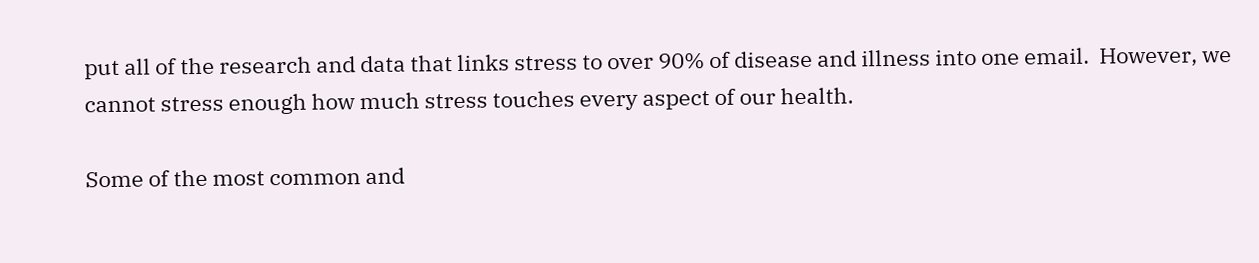put all of the research and data that links stress to over 90% of disease and illness into one email.  However, we cannot stress enough how much stress touches every aspect of our health.

Some of the most common and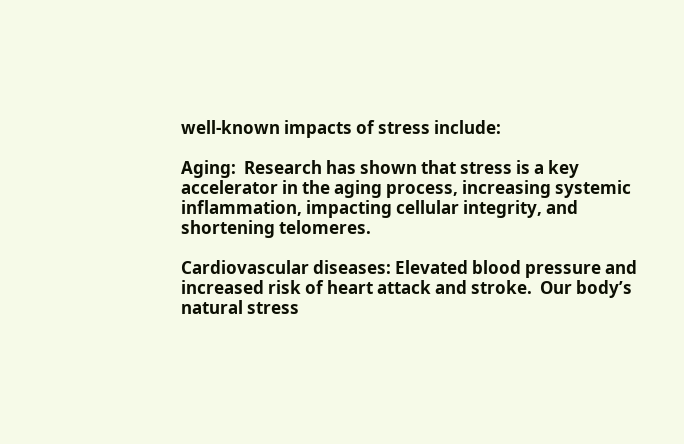well-known impacts of stress include:

Aging:  Research has shown that stress is a key accelerator in the aging process, increasing systemic inflammation, impacting cellular integrity, and shortening telomeres.

Cardiovascular diseases: Elevated blood pressure and increased risk of heart attack and stroke.  Our body’s natural stress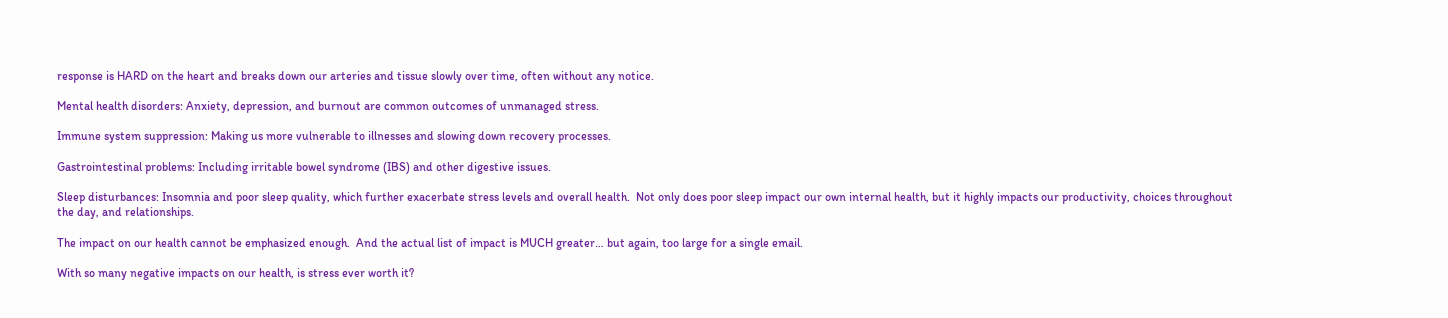response is HARD on the heart and breaks down our arteries and tissue slowly over time, often without any notice.

Mental health disorders: Anxiety, depression, and burnout are common outcomes of unmanaged stress.

Immune system suppression: Making us more vulnerable to illnesses and slowing down recovery processes.

Gastrointestinal problems: Including irritable bowel syndrome (IBS) and other digestive issues.

Sleep disturbances: Insomnia and poor sleep quality, which further exacerbate stress levels and overall health.  Not only does poor sleep impact our own internal health, but it highly impacts our productivity, choices throughout the day, and relationships.

The impact on our health cannot be emphasized enough.  And the actual list of impact is MUCH greater… but again, too large for a single email.

With so many negative impacts on our health, is stress ever worth it?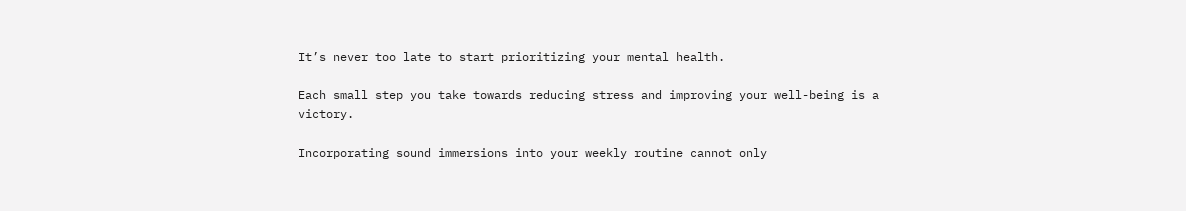It’s never too late to start prioritizing your mental health.

Each small step you take towards reducing stress and improving your well-being is a victory.

Incorporating sound immersions into your weekly routine cannot only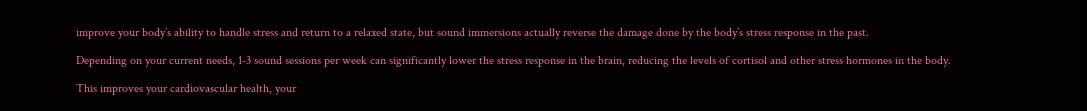improve your body’s ability to handle stress and return to a relaxed state, but sound immersions actually reverse the damage done by the body’s stress response in the past.

Depending on your current needs, 1-3 sound sessions per week can significantly lower the stress response in the brain, reducing the levels of cortisol and other stress hormones in the body.

This improves your cardiovascular health, your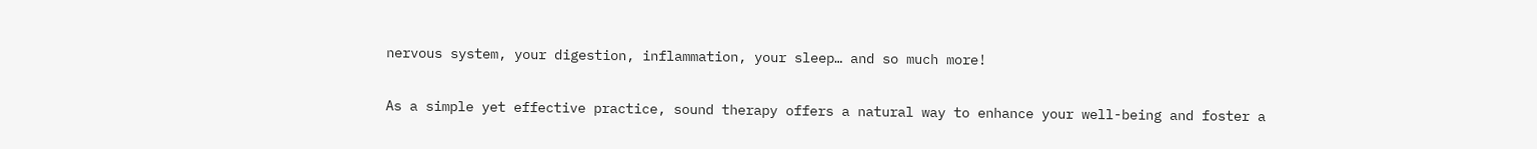nervous system, your digestion, inflammation, your sleep… and so much more!

As a simple yet effective practice, sound therapy offers a natural way to enhance your well-being and foster a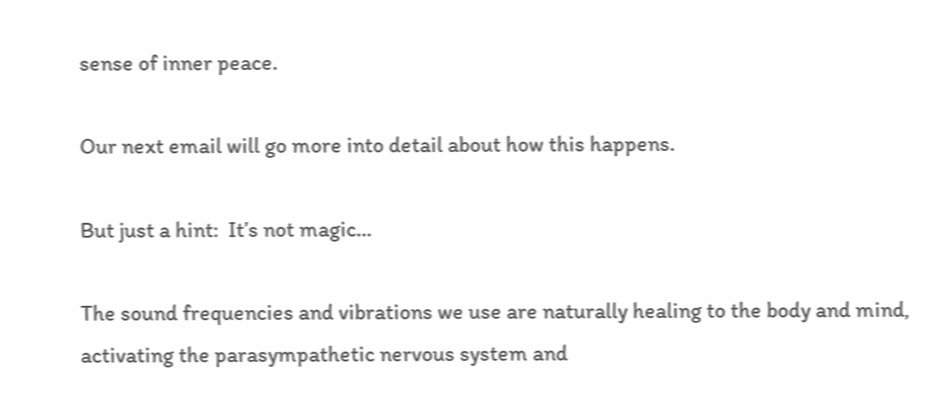sense of inner peace.

Our next email will go more into detail about how this happens.

But just a hint:  It’s not magic…

The sound frequencies and vibrations we use are naturally healing to the body and mind, activating the parasympathetic nervous system and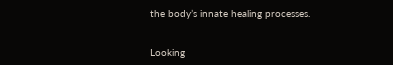the body’s innate healing processes.


Looking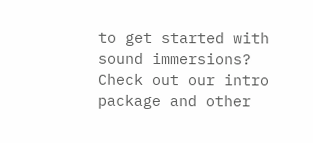to get started with sound immersions? Check out our intro package and other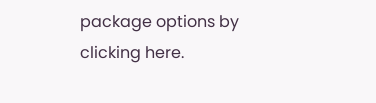package options by clicking here.